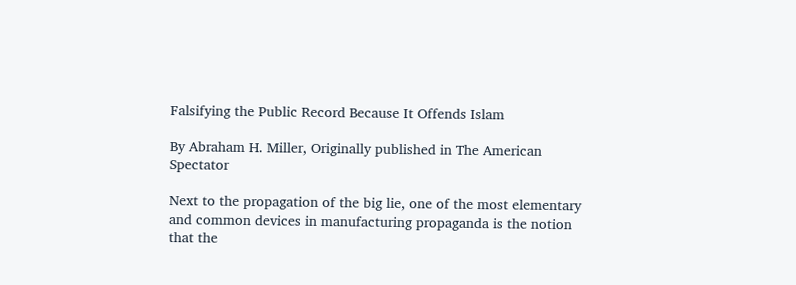Falsifying the Public Record Because It Offends Islam

By Abraham H. Miller, Originally published in The American Spectator

Next to the propagation of the big lie, one of the most elementary and common devices in manufacturing propaganda is the notion that the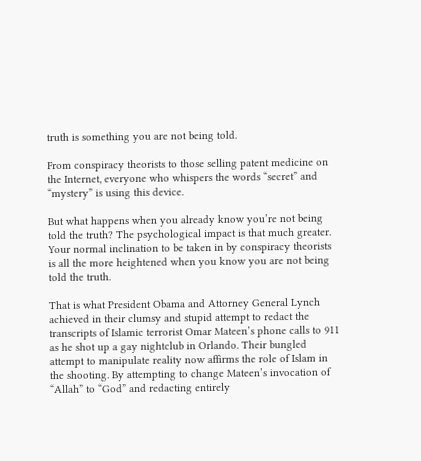truth is something you are not being told.

From conspiracy theorists to those selling patent medicine on the Internet, everyone who whispers the words “secret” and “mystery” is using this device.

But what happens when you already know you’re not being told the truth? The psychological impact is that much greater. Your normal inclination to be taken in by conspiracy theorists is all the more heightened when you know you are not being told the truth.

That is what President Obama and Attorney General Lynch achieved in their clumsy and stupid attempt to redact the transcripts of Islamic terrorist Omar Mateen’s phone calls to 911 as he shot up a gay nightclub in Orlando. Their bungled attempt to manipulate reality now affirms the role of Islam in the shooting. By attempting to change Mateen’s invocation of “Allah” to “God” and redacting entirely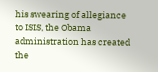his swearing of allegiance to ISIS, the Obama administration has created the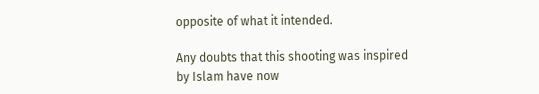opposite of what it intended.

Any doubts that this shooting was inspired by Islam have now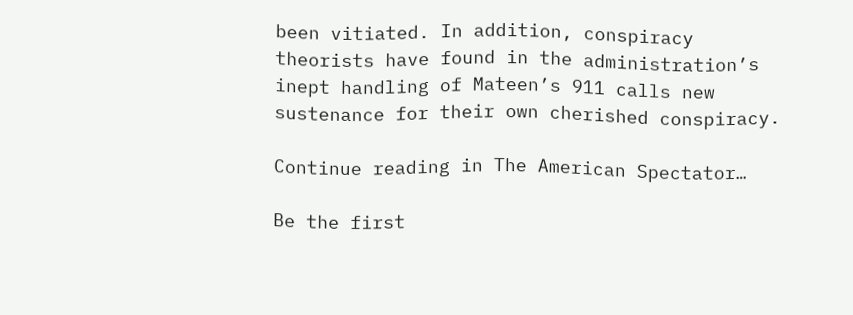been vitiated. In addition, conspiracy theorists have found in the administration’s inept handling of Mateen’s 911 calls new sustenance for their own cherished conspiracy.

Continue reading in The American Spectator…

Be the first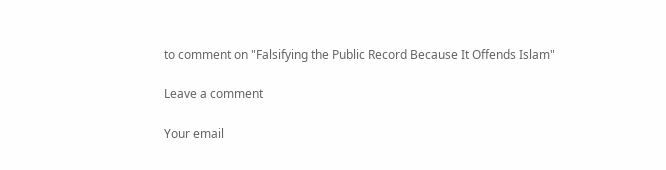to comment on "Falsifying the Public Record Because It Offends Islam"

Leave a comment

Your email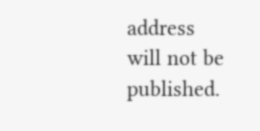address will not be published.